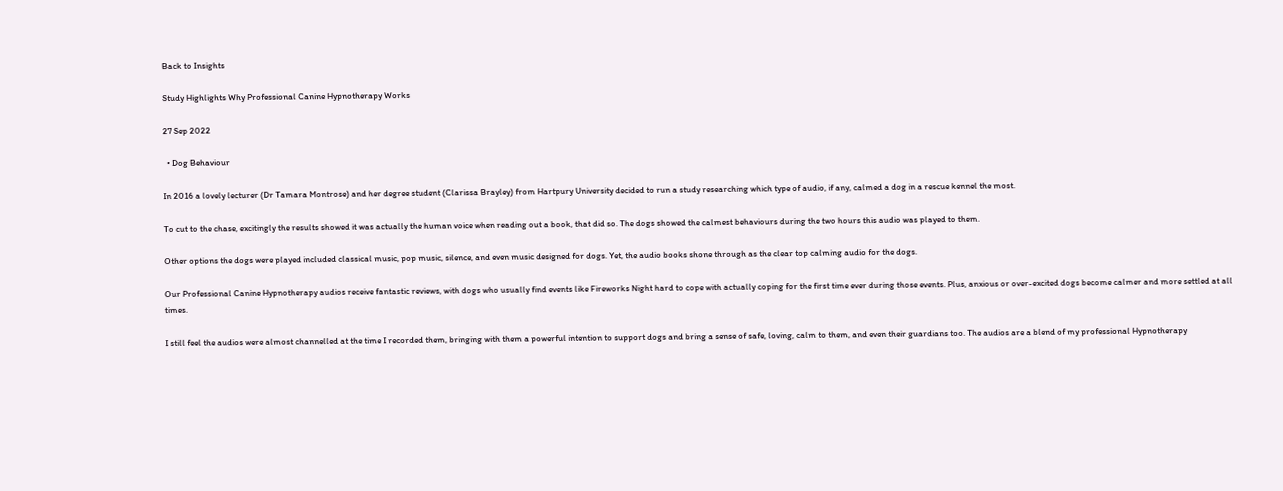Back to Insights

Study Highlights Why Professional Canine Hypnotherapy Works

27 Sep 2022

  • Dog Behaviour

In 2016 a lovely lecturer (Dr Tamara Montrose) and her degree student (Clarissa Brayley) from Hartpury University decided to run a study researching which type of audio, if any, calmed a dog in a rescue kennel the most.

To cut to the chase, excitingly the results showed it was actually the human voice when reading out a book, that did so. The dogs showed the calmest behaviours during the two hours this audio was played to them.

Other options the dogs were played included classical music, pop music, silence, and even music designed for dogs. Yet, the audio books shone through as the clear top calming audio for the dogs.

Our Professional Canine Hypnotherapy audios receive fantastic reviews, with dogs who usually find events like Fireworks Night hard to cope with actually coping for the first time ever during those events. Plus, anxious or over-excited dogs become calmer and more settled at all times.

I still feel the audios were almost channelled at the time I recorded them, bringing with them a powerful intention to support dogs and bring a sense of safe, loving, calm to them, and even their guardians too. The audios are a blend of my professional Hypnotherapy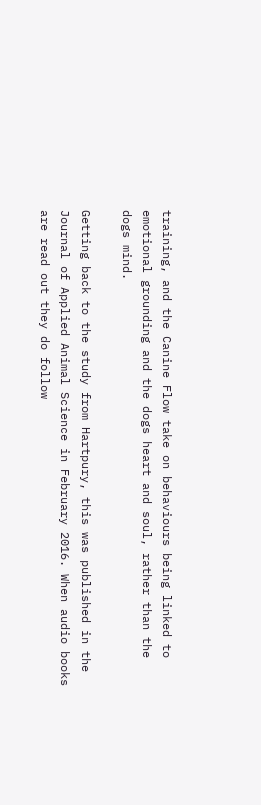training, and the Canine Flow take on behaviours being linked to emotional grounding and the dogs heart and soul, rather than the dogs mind.

Getting back to the study from Hartpury, this was published in the Journal of Applied Animal Science in February 2016. When audio books are read out they do follow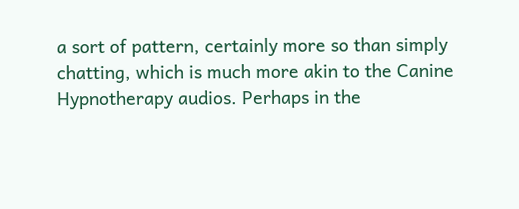a sort of pattern, certainly more so than simply chatting, which is much more akin to the Canine Hypnotherapy audios. Perhaps in the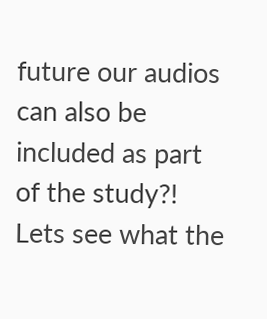future our audios can also be included as part of the study?! Lets see what the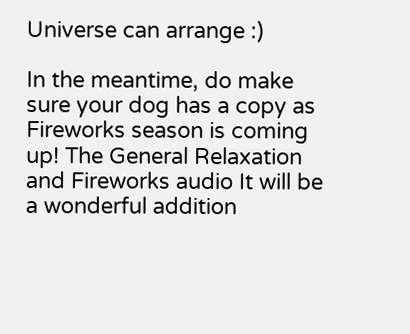Universe can arrange :)

In the meantime, do make sure your dog has a copy as Fireworks season is coming up! The General Relaxation and Fireworks audio It will be a wonderful addition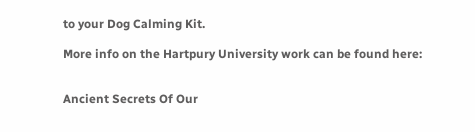to your Dog Calming Kit.

More info on the Hartpury University work can be found here:


Ancient Secrets Of Our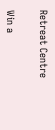Retreat Centre


Win a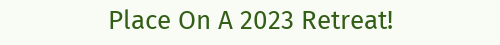Place On A 2023 Retreat!